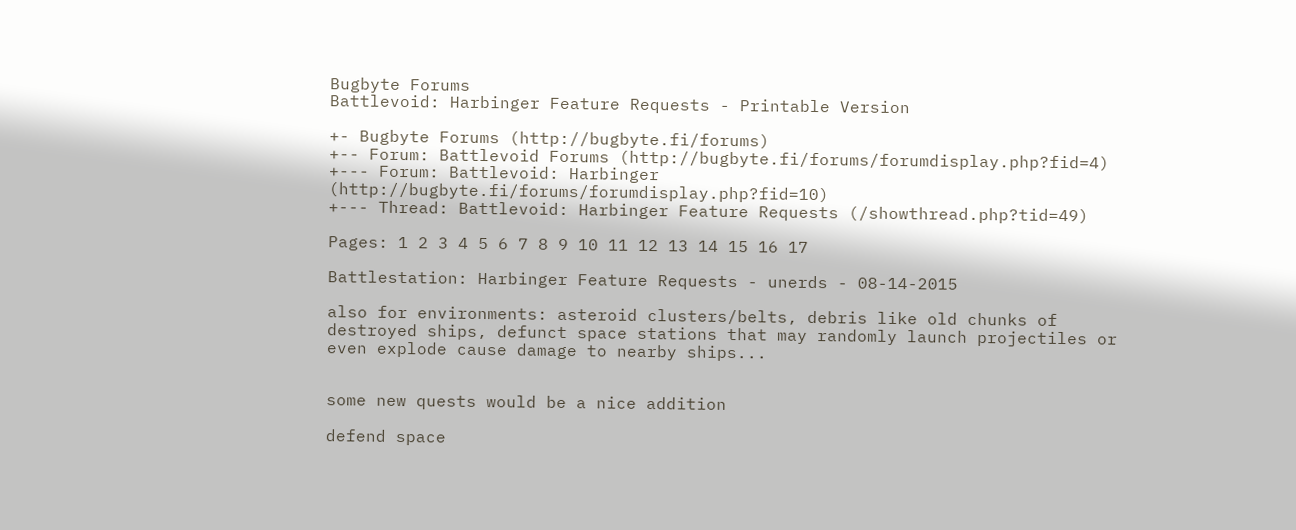Bugbyte Forums
Battlevoid: Harbinger Feature Requests - Printable Version

+- Bugbyte Forums (http://bugbyte.fi/forums)
+-- Forum: Battlevoid Forums (http://bugbyte.fi/forums/forumdisplay.php?fid=4)
+--- Forum: Battlevoid: Harbinger (http://bugbyte.fi/forums/forumdisplay.php?fid=10)
+--- Thread: Battlevoid: Harbinger Feature Requests (/showthread.php?tid=49)

Pages: 1 2 3 4 5 6 7 8 9 10 11 12 13 14 15 16 17

Battlestation: Harbinger Feature Requests - unerds - 08-14-2015

also for environments: asteroid clusters/belts, debris like old chunks of destroyed ships, defunct space stations that may randomly launch projectiles or even explode cause damage to nearby ships...


some new quests would be a nice addition

defend space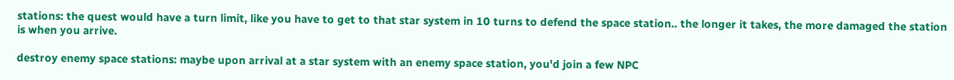stations: the quest would have a turn limit, like you have to get to that star system in 10 turns to defend the space station.. the longer it takes, the more damaged the station is when you arrive.

destroy enemy space stations: maybe upon arrival at a star system with an enemy space station, you'd join a few NPC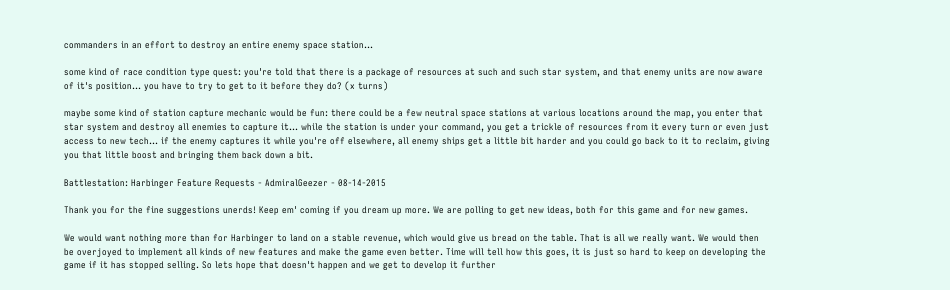commanders in an effort to destroy an entire enemy space station...

some kind of race condition type quest: you're told that there is a package of resources at such and such star system, and that enemy units are now aware of it's position... you have to try to get to it before they do? (x turns)

maybe some kind of station capture mechanic would be fun: there could be a few neutral space stations at various locations around the map, you enter that star system and destroy all enemies to capture it... while the station is under your command, you get a trickle of resources from it every turn or even just access to new tech... if the enemy captures it while you're off elsewhere, all enemy ships get a little bit harder and you could go back to it to reclaim, giving you that little boost and bringing them back down a bit.

Battlestation: Harbinger Feature Requests - AdmiralGeezer - 08-14-2015

Thank you for the fine suggestions unerds! Keep em' coming if you dream up more. We are polling to get new ideas, both for this game and for new games.

We would want nothing more than for Harbinger to land on a stable revenue, which would give us bread on the table. That is all we really want. We would then be overjoyed to implement all kinds of new features and make the game even better. Time will tell how this goes, it is just so hard to keep on developing the game if it has stopped selling. So lets hope that doesn't happen and we get to develop it further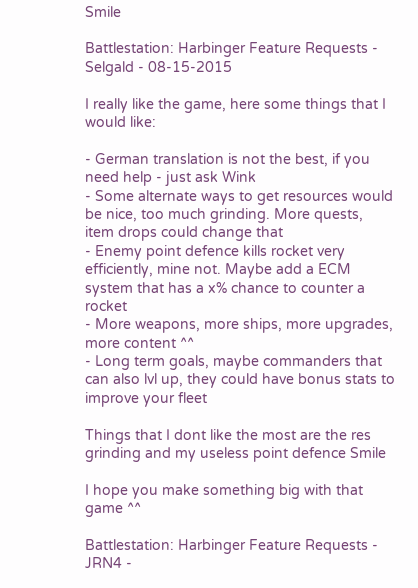Smile

Battlestation: Harbinger Feature Requests - Selgald - 08-15-2015

I really like the game, here some things that I would like:

- German translation is not the best, if you need help - just ask Wink
- Some alternate ways to get resources would be nice, too much grinding. More quests, item drops could change that
- Enemy point defence kills rocket very efficiently, mine not. Maybe add a ECM system that has a x% chance to counter a rocket
- More weapons, more ships, more upgrades, more content ^^
- Long term goals, maybe commanders that can also lvl up, they could have bonus stats to improve your fleet

Things that I dont like the most are the res grinding and my useless point defence Smile

I hope you make something big with that game ^^

Battlestation: Harbinger Feature Requests - JRN4 -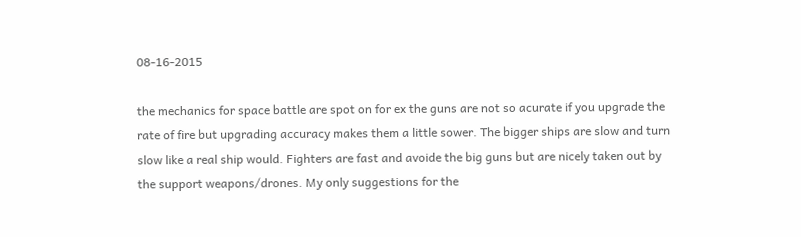08-16-2015

the mechanics for space battle are spot on for ex the guns are not so acurate if you upgrade the rate of fire but upgrading accuracy makes them a little sower. The bigger ships are slow and turn slow like a real ship would. Fighters are fast and avoide the big guns but are nicely taken out by the support weapons/drones. My only suggestions for the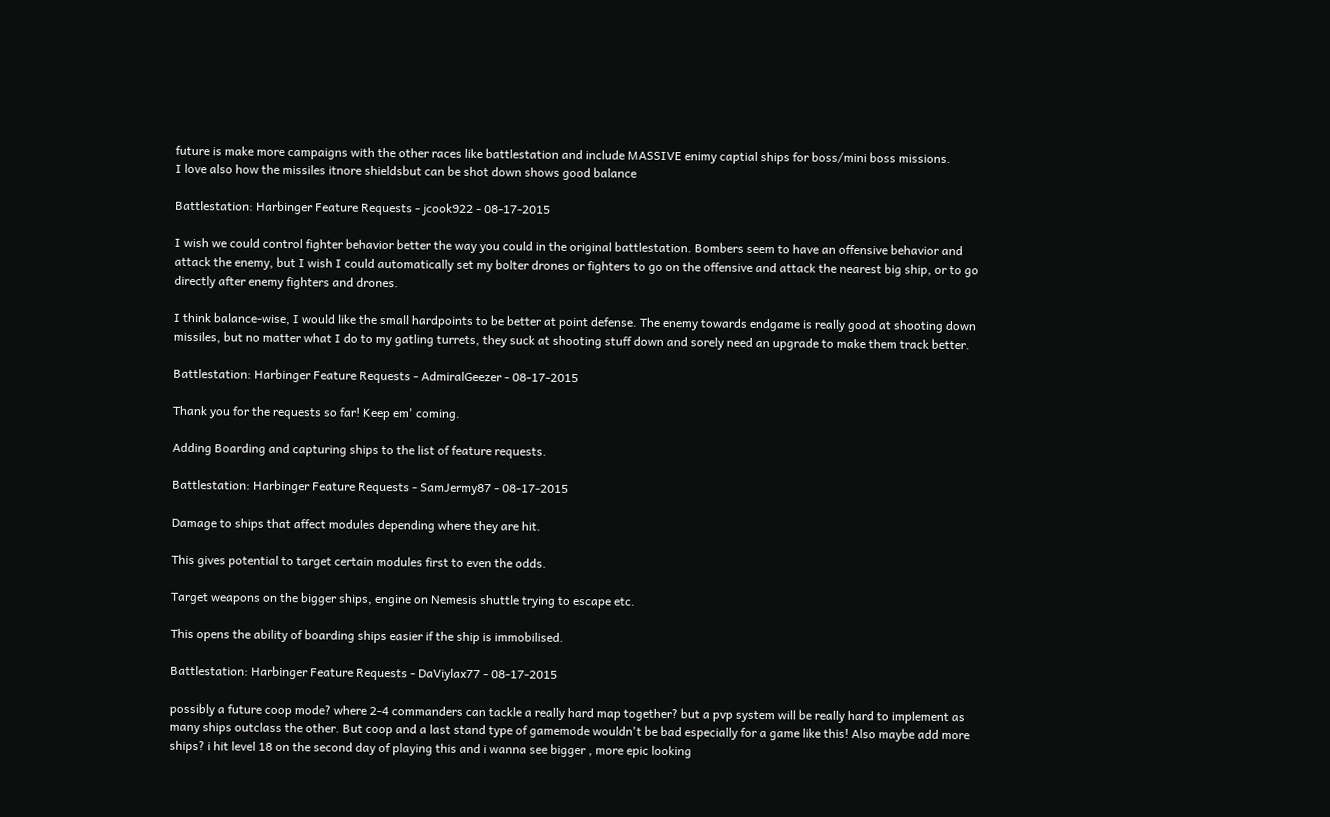future is make more campaigns with the other races like battlestation and include MASSIVE enimy captial ships for boss/mini boss missions.
I love also how the missiles itnore shieldsbut can be shot down shows good balance

Battlestation: Harbinger Feature Requests - jcook922 - 08-17-2015

I wish we could control fighter behavior better the way you could in the original battlestation. Bombers seem to have an offensive behavior and attack the enemy, but I wish I could automatically set my bolter drones or fighters to go on the offensive and attack the nearest big ship, or to go directly after enemy fighters and drones.

I think balance-wise, I would like the small hardpoints to be better at point defense. The enemy towards endgame is really good at shooting down missiles, but no matter what I do to my gatling turrets, they suck at shooting stuff down and sorely need an upgrade to make them track better.

Battlestation: Harbinger Feature Requests - AdmiralGeezer - 08-17-2015

Thank you for the requests so far! Keep em' coming.

Adding Boarding and capturing ships to the list of feature requests.

Battlestation: Harbinger Feature Requests - SamJermy87 - 08-17-2015

Damage to ships that affect modules depending where they are hit.

This gives potential to target certain modules first to even the odds.

Target weapons on the bigger ships, engine on Nemesis shuttle trying to escape etc.

This opens the ability of boarding ships easier if the ship is immobilised.

Battlestation: Harbinger Feature Requests - DaViylax77 - 08-17-2015

possibly a future coop mode? where 2-4 commanders can tackle a really hard map together? but a pvp system will be really hard to implement as many ships outclass the other. But coop and a last stand type of gamemode wouldn't be bad especially for a game like this! Also maybe add more ships? i hit level 18 on the second day of playing this and i wanna see bigger , more epic looking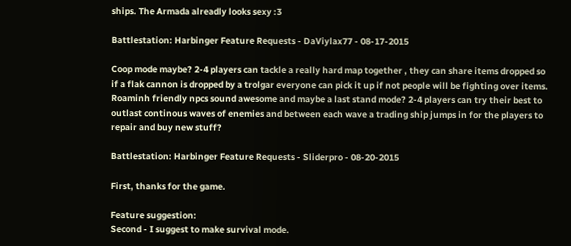ships. The Armada alreadly looks sexy :3

Battlestation: Harbinger Feature Requests - DaViylax77 - 08-17-2015

Coop mode maybe? 2-4 players can tackle a really hard map together , they can share items dropped so if a flak cannon is dropped by a trolgar everyone can pick it up if not people will be fighting over items. Roaminh friendly npcs sound awesome and maybe a last stand mode? 2-4 players can try their best to outlast continous waves of enemies and between each wave a trading ship jumps in for the players to repair and buy new stuff?

Battlestation: Harbinger Feature Requests - Sliderpro - 08-20-2015

First, thanks for the game.

Feature suggestion:
Second - I suggest to make survival mode.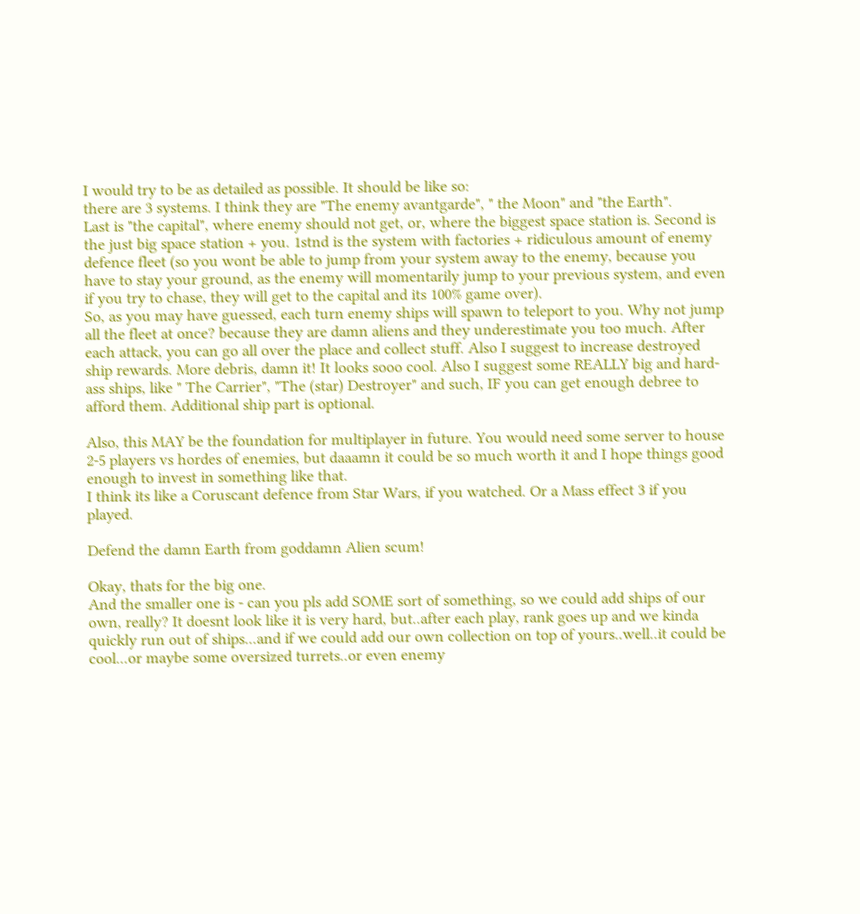I would try to be as detailed as possible. It should be like so:
there are 3 systems. I think they are "The enemy avantgarde", " the Moon" and "the Earth".
Last is "the capital", where enemy should not get, or, where the biggest space station is. Second is the just big space station + you. 1stnd is the system with factories + ridiculous amount of enemy defence fleet (so you wont be able to jump from your system away to the enemy, because you have to stay your ground, as the enemy will momentarily jump to your previous system, and even if you try to chase, they will get to the capital and its 100% game over).
So, as you may have guessed, each turn enemy ships will spawn to teleport to you. Why not jump all the fleet at once? because they are damn aliens and they underestimate you too much. After each attack, you can go all over the place and collect stuff. Also I suggest to increase destroyed ship rewards. More debris, damn it! It looks sooo cool. Also I suggest some REALLY big and hard-ass ships, like " The Carrier", "The (star) Destroyer" and such, IF you can get enough debree to afford them. Additional ship part is optional.

Also, this MAY be the foundation for multiplayer in future. You would need some server to house 2-5 players vs hordes of enemies, but daaamn it could be so much worth it and I hope things good enough to invest in something like that.
I think its like a Coruscant defence from Star Wars, if you watched. Or a Mass effect 3 if you played.

Defend the damn Earth from goddamn Alien scum!

Okay, thats for the big one.
And the smaller one is - can you pls add SOME sort of something, so we could add ships of our own, really? It doesnt look like it is very hard, but..after each play, rank goes up and we kinda quickly run out of ships...and if we could add our own collection on top of yours..well..it could be cool...or maybe some oversized turrets..or even enemy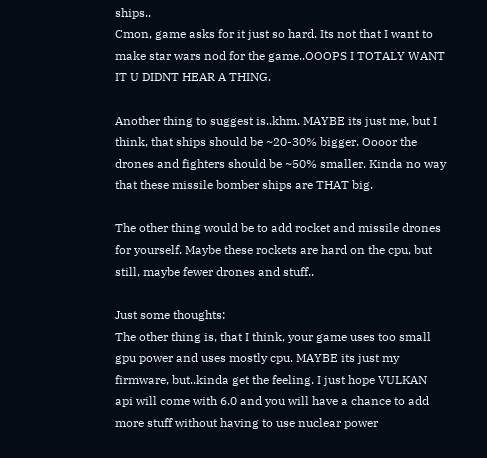ships..
Cmon, game asks for it just so hard. Its not that I want to make star wars nod for the game..OOOPS I TOTALY WANT IT U DIDNT HEAR A THING.

Another thing to suggest is..khm. MAYBE its just me, but I think, that ships should be ~20-30% bigger. Oooor the drones and fighters should be ~50% smaller. Kinda no way that these missile bomber ships are THAT big.

The other thing would be to add rocket and missile drones for yourself. Maybe these rockets are hard on the cpu, but still, maybe fewer drones and stuff..

Just some thoughts:
The other thing is, that I think, your game uses too small gpu power and uses mostly cpu. MAYBE its just my firmware, but..kinda get the feeling. I just hope VULKAN api will come with 6.0 and you will have a chance to add more stuff without having to use nuclear power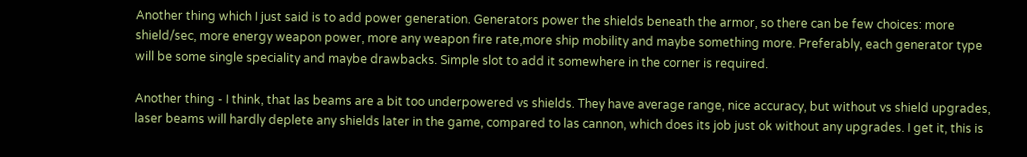Another thing which I just said is to add power generation. Generators power the shields beneath the armor, so there can be few choices: more shield/sec, more energy weapon power, more any weapon fire rate,more ship mobility and maybe something more. Preferably, each generator type will be some single speciality and maybe drawbacks. Simple slot to add it somewhere in the corner is required.

Another thing - I think, that las beams are a bit too underpowered vs shields. They have average range, nice accuracy, but without vs shield upgrades, laser beams will hardly deplete any shields later in the game, compared to las cannon, which does its job just ok without any upgrades. I get it, this is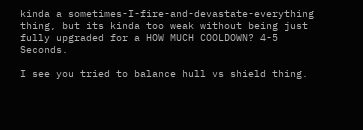kinda a sometimes-I-fire-and-devastate-everything thing, but its kinda too weak without being just fully upgraded for a HOW MUCH COOLDOWN? 4-5 Seconds.

I see you tried to balance hull vs shield thing.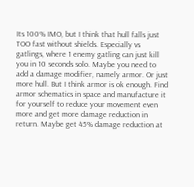Its 100% IMO, but I think that hull falls just TOO fast without shields. Especially vs gatlings, where 1 enemy gatling can just kill you in 10 seconds solo. Maybe you need to add a damage modifier, namely armor. Or just more hull. But I think armor is ok enough. Find armor schematics in space and manufacture it for yourself to reduce your movement even more and get more damage reduction in return. Maybe get 45% damage reduction at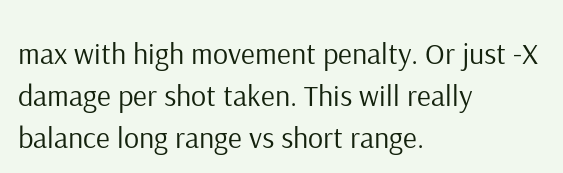max with high movement penalty. Or just -X damage per shot taken. This will really balance long range vs short range.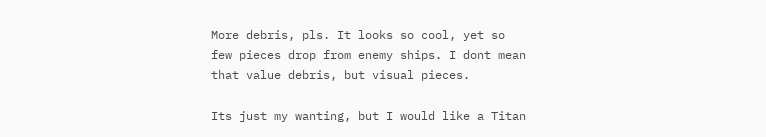More debris, pls. It looks so cool, yet so few pieces drop from enemy ships. I dont mean that value debris, but visual pieces.

Its just my wanting, but I would like a Titan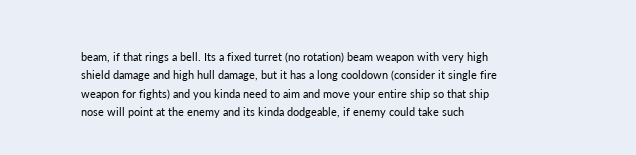beam, if that rings a bell. Its a fixed turret (no rotation) beam weapon with very high shield damage and high hull damage, but it has a long cooldown (consider it single fire weapon for fights) and you kinda need to aim and move your entire ship so that ship nose will point at the enemy and its kinda dodgeable, if enemy could take such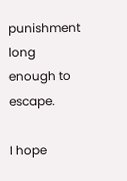punishment long enough to escape.

I hope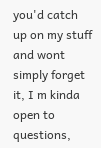you'd catch up on my stuff and wont simply forget it, I m kinda open to questions,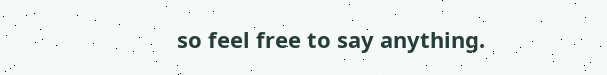so feel free to say anything.